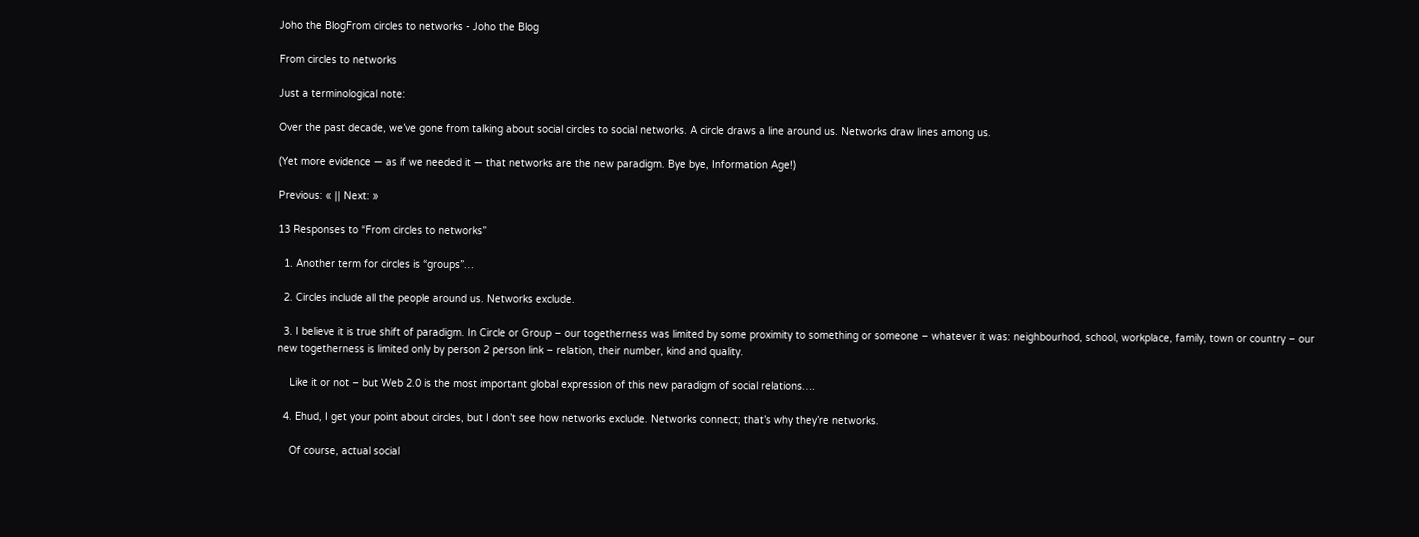Joho the BlogFrom circles to networks - Joho the Blog

From circles to networks

Just a terminological note:

Over the past decade, we’ve gone from talking about social circles to social networks. A circle draws a line around us. Networks draw lines among us.

(Yet more evidence — as if we needed it — that networks are the new paradigm. Bye bye, Information Age!)

Previous: « || Next: »

13 Responses to “From circles to networks”

  1. Another term for circles is “groups”…

  2. Circles include all the people around us. Networks exclude.

  3. I believe it is true shift of paradigm. In Circle or Group – our togetherness was limited by some proximity to something or someone – whatever it was: neighbourhod, school, workplace, family, town or country – our new togetherness is limited only by person 2 person link – relation, their number, kind and quality.

    Like it or not – but Web 2.0 is the most important global expression of this new paradigm of social relations….

  4. Ehud, I get your point about circles, but I don’t see how networks exclude. Networks connect; that’s why they’re networks.

    Of course, actual social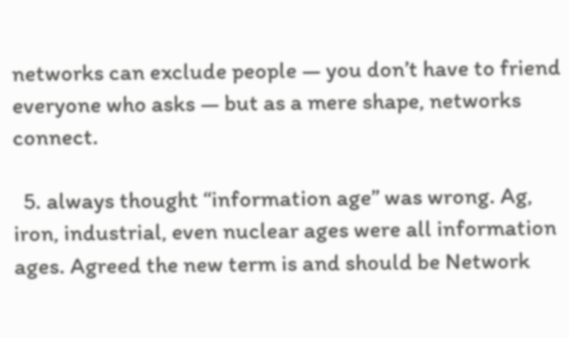networks can exclude people — you don’t have to friend everyone who asks — but as a mere shape, networks connect.

  5. always thought “information age” was wrong. Ag, iron, industrial, even nuclear ages were all information ages. Agreed the new term is and should be Network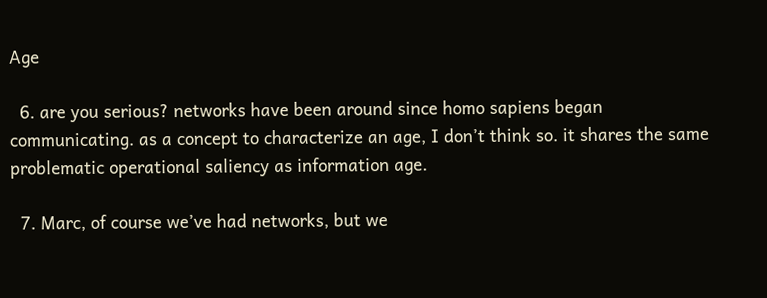Age

  6. are you serious? networks have been around since homo sapiens began communicating. as a concept to characterize an age, I don’t think so. it shares the same problematic operational saliency as information age.

  7. Marc, of course we’ve had networks, but we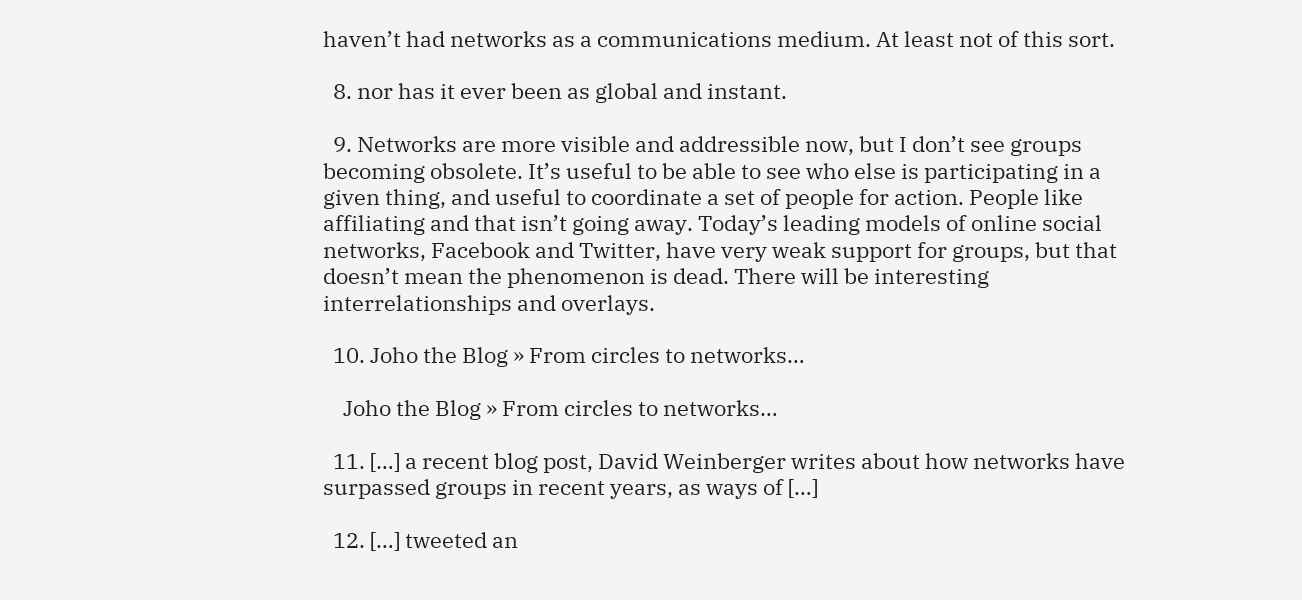haven’t had networks as a communications medium. At least not of this sort.

  8. nor has it ever been as global and instant.

  9. Networks are more visible and addressible now, but I don’t see groups becoming obsolete. It’s useful to be able to see who else is participating in a given thing, and useful to coordinate a set of people for action. People like affiliating and that isn’t going away. Today’s leading models of online social networks, Facebook and Twitter, have very weak support for groups, but that doesn’t mean the phenomenon is dead. There will be interesting interrelationships and overlays.

  10. Joho the Blog » From circles to networks…

    Joho the Blog » From circles to networks…

  11. […] a recent blog post, David Weinberger writes about how networks have surpassed groups in recent years, as ways of […]

  12. […] tweeted an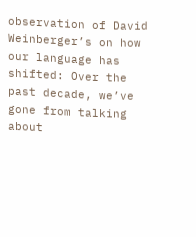observation of David Weinberger’s on how our language has shifted: Over the past decade, we’ve gone from talking about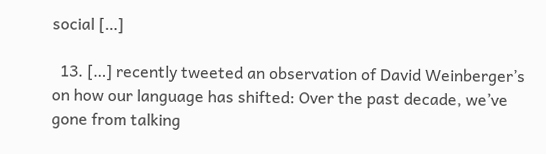social […]

  13. […] recently tweeted an observation of David Weinberger’s on how our language has shifted: Over the past decade, we’ve gone from talking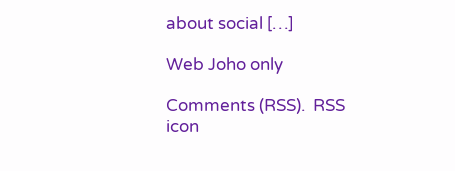about social […]

Web Joho only

Comments (RSS).  RSS icon